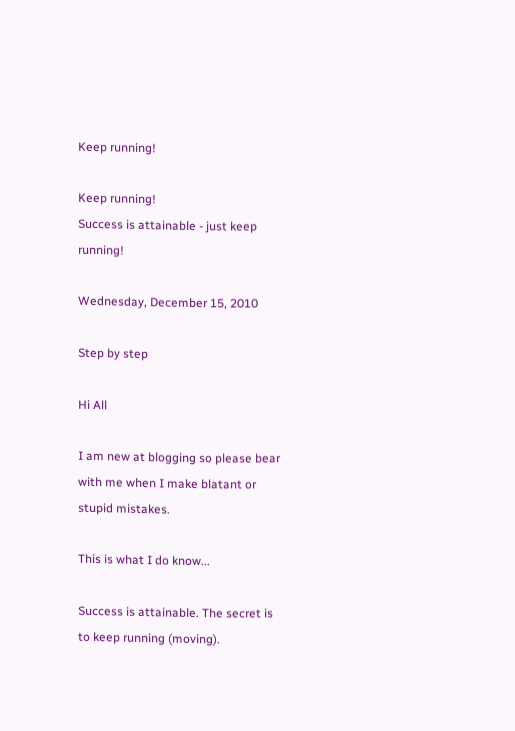Keep running!

Keep running!
Success is attainable - just keep running!

Wednesday, December 15, 2010

Step by step

Hi All

I am new at blogging so please bear with me when I make blatant or stupid mistakes.

This is what I do know...

Success is attainable. The secret is to keep running (moving).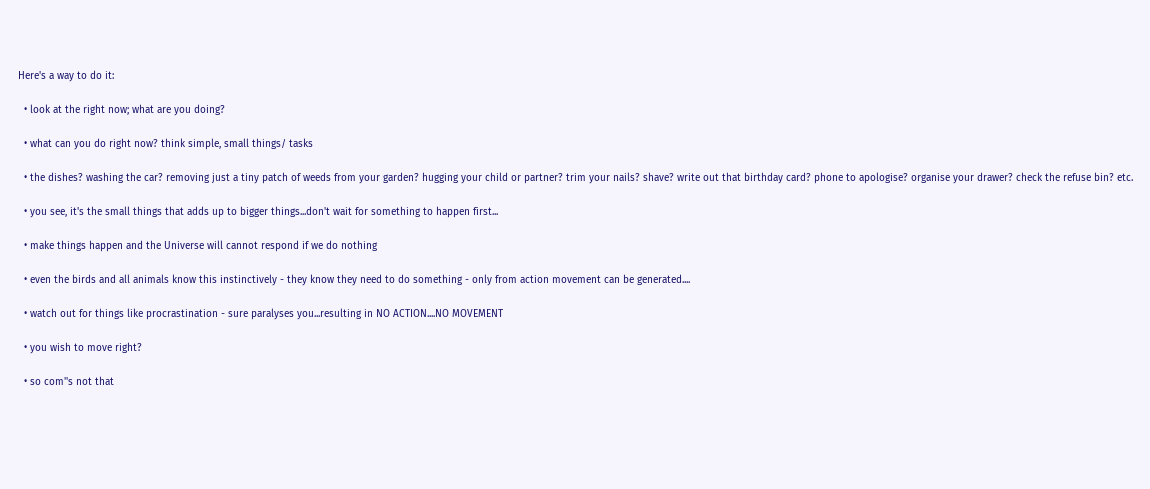Here's a way to do it:

  • look at the right now; what are you doing?

  • what can you do right now? think simple, small things/ tasks

  • the dishes? washing the car? removing just a tiny patch of weeds from your garden? hugging your child or partner? trim your nails? shave? write out that birthday card? phone to apologise? organise your drawer? check the refuse bin? etc.

  • you see, it's the small things that adds up to bigger things...don't wait for something to happen first...

  • make things happen and the Universe will cannot respond if we do nothing

  • even the birds and all animals know this instinctively - they know they need to do something - only from action movement can be generated....

  • watch out for things like procrastination - sure paralyses you...resulting in NO ACTION....NO MOVEMENT

  • you wish to move right?

  • so com''s not that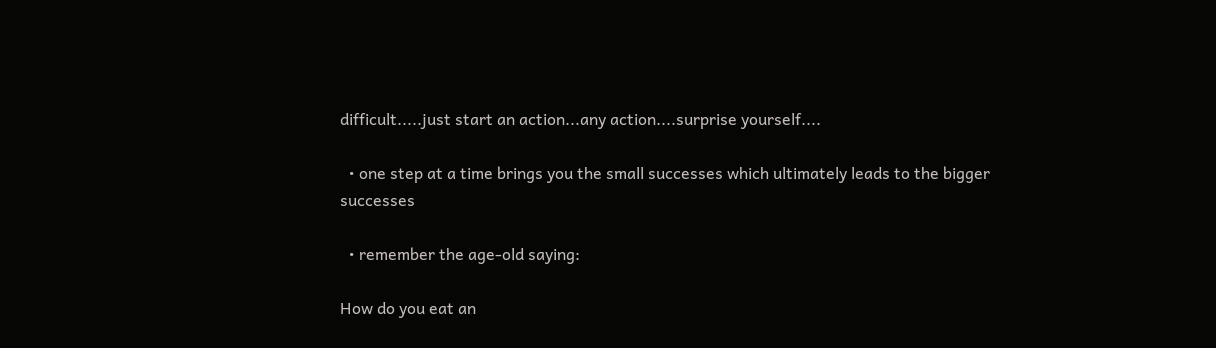difficult.....just start an action...any action....surprise yourself....

  • one step at a time brings you the small successes which ultimately leads to the bigger successes

  • remember the age-old saying:

How do you eat an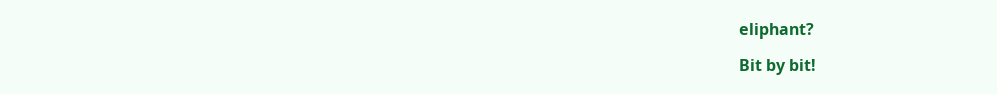eliphant?

Bit by bit!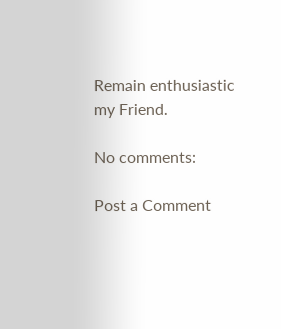Remain enthusiastic my Friend.

No comments:

Post a Comment